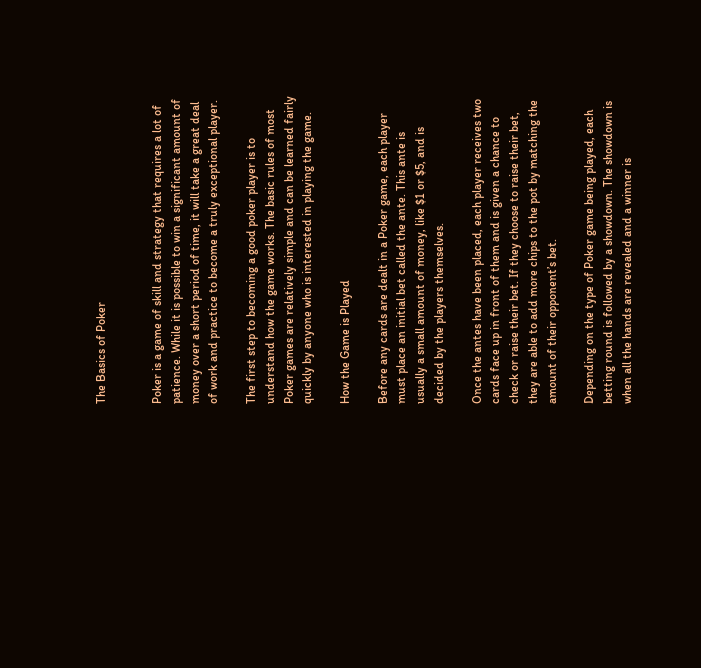The Basics of Poker


Poker is a game of skill and strategy that requires a lot of patience. While it is possible to win a significant amount of money over a short period of time, it will take a great deal of work and practice to become a truly exceptional player.

The first step to becoming a good poker player is to understand how the game works. The basic rules of most Poker games are relatively simple and can be learned fairly quickly by anyone who is interested in playing the game.

How the Game is Played

Before any cards are dealt in a Poker game, each player must place an initial bet called the ante. This ante is usually a small amount of money, like $1 or $5, and is decided by the players themselves.

Once the antes have been placed, each player receives two cards face up in front of them and is given a chance to check or raise their bet. If they choose to raise their bet, they are able to add more chips to the pot by matching the amount of their opponent’s bet.

Depending on the type of Poker game being played, each betting round is followed by a showdown. The showdown is when all the hands are revealed and a winner is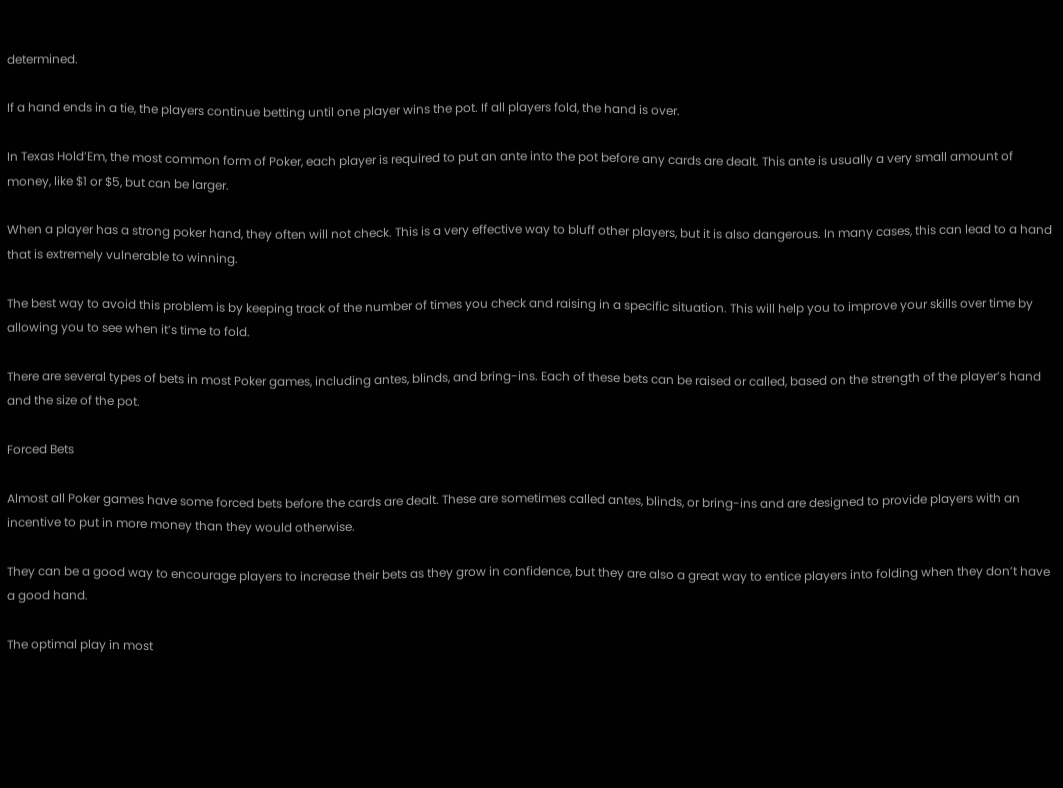determined.

If a hand ends in a tie, the players continue betting until one player wins the pot. If all players fold, the hand is over.

In Texas Hold’Em, the most common form of Poker, each player is required to put an ante into the pot before any cards are dealt. This ante is usually a very small amount of money, like $1 or $5, but can be larger.

When a player has a strong poker hand, they often will not check. This is a very effective way to bluff other players, but it is also dangerous. In many cases, this can lead to a hand that is extremely vulnerable to winning.

The best way to avoid this problem is by keeping track of the number of times you check and raising in a specific situation. This will help you to improve your skills over time by allowing you to see when it’s time to fold.

There are several types of bets in most Poker games, including antes, blinds, and bring-ins. Each of these bets can be raised or called, based on the strength of the player’s hand and the size of the pot.

Forced Bets

Almost all Poker games have some forced bets before the cards are dealt. These are sometimes called antes, blinds, or bring-ins and are designed to provide players with an incentive to put in more money than they would otherwise.

They can be a good way to encourage players to increase their bets as they grow in confidence, but they are also a great way to entice players into folding when they don’t have a good hand.

The optimal play in most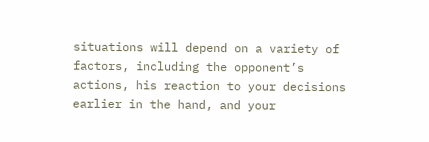situations will depend on a variety of factors, including the opponent’s actions, his reaction to your decisions earlier in the hand, and your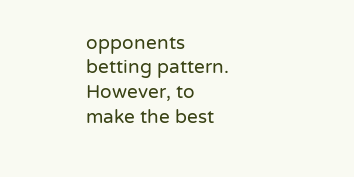opponents betting pattern. However, to make the best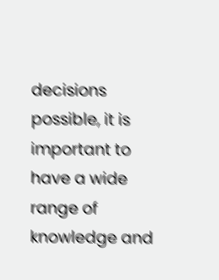decisions possible, it is important to have a wide range of knowledge and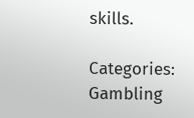skills.

Categories: Gambling